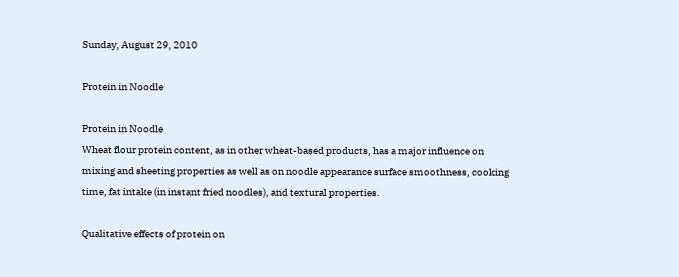Sunday, August 29, 2010

Protein in Noodle

Protein in Noodle
Wheat flour protein content, as in other wheat-based products, has a major influence on mixing and sheeting properties as well as on noodle appearance surface smoothness, cooking time, fat intake (in instant fried noodles), and textural properties.

Qualitative effects of protein on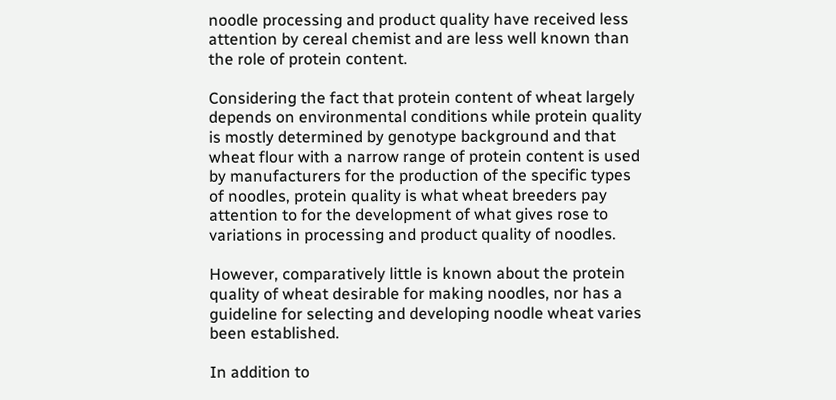noodle processing and product quality have received less attention by cereal chemist and are less well known than the role of protein content.

Considering the fact that protein content of wheat largely depends on environmental conditions while protein quality is mostly determined by genotype background and that wheat flour with a narrow range of protein content is used by manufacturers for the production of the specific types of noodles, protein quality is what wheat breeders pay attention to for the development of what gives rose to variations in processing and product quality of noodles.

However, comparatively little is known about the protein quality of wheat desirable for making noodles, nor has a guideline for selecting and developing noodle wheat varies been established.

In addition to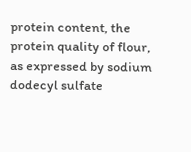protein content, the protein quality of flour, as expressed by sodium dodecyl sulfate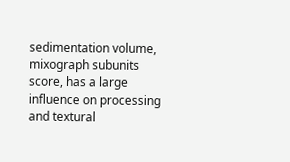sedimentation volume, mixograph subunits score, has a large influence on processing and textural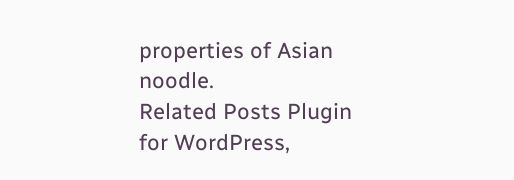properties of Asian noodle.
Related Posts Plugin for WordPress,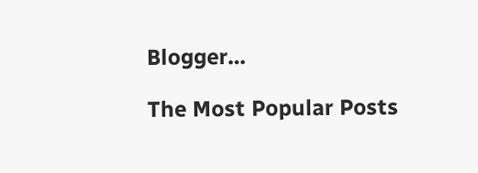Blogger...

The Most Popular Posts